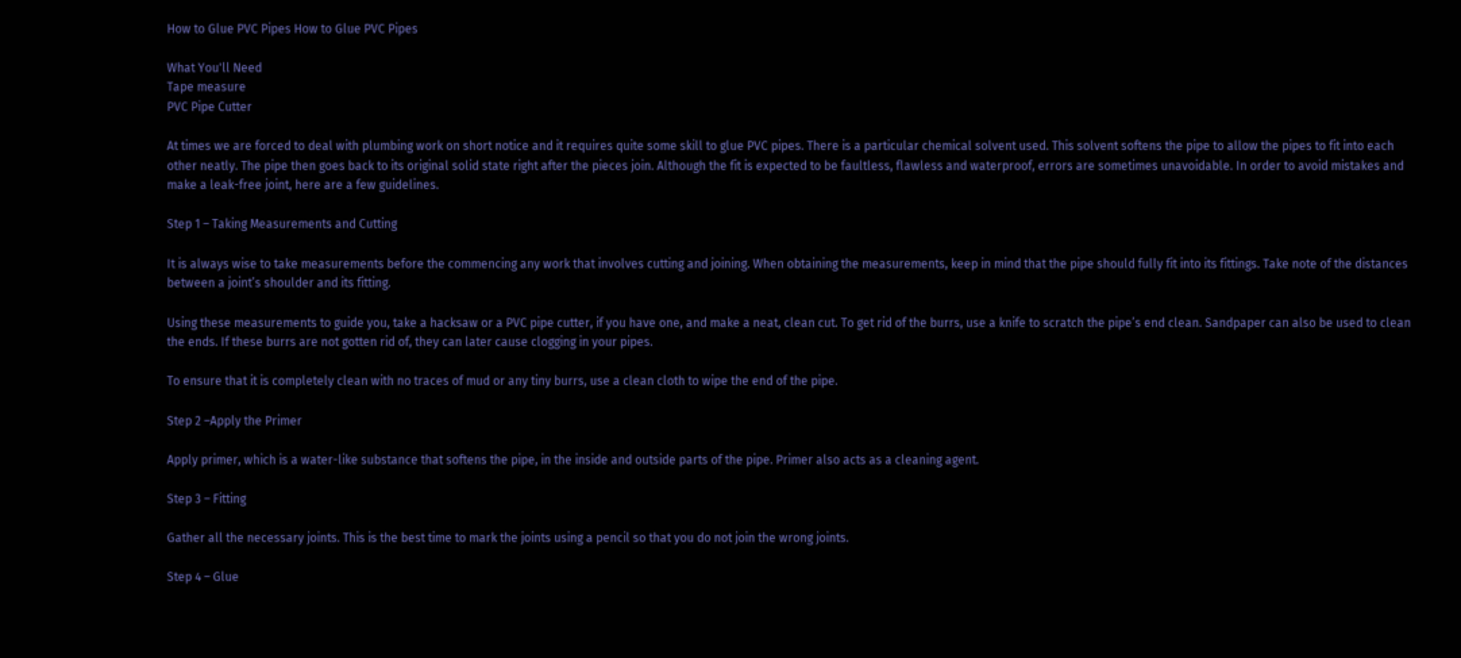How to Glue PVC Pipes How to Glue PVC Pipes

What You'll Need
Tape measure
PVC Pipe Cutter

At times we are forced to deal with plumbing work on short notice and it requires quite some skill to glue PVC pipes. There is a particular chemical solvent used. This solvent softens the pipe to allow the pipes to fit into each other neatly. The pipe then goes back to its original solid state right after the pieces join. Although the fit is expected to be faultless, flawless and waterproof, errors are sometimes unavoidable. In order to avoid mistakes and make a leak-free joint, here are a few guidelines.

Step 1 – Taking Measurements and Cutting

It is always wise to take measurements before the commencing any work that involves cutting and joining. When obtaining the measurements, keep in mind that the pipe should fully fit into its fittings. Take note of the distances between a joint’s shoulder and its fitting.

Using these measurements to guide you, take a hacksaw or a PVC pipe cutter, if you have one, and make a neat, clean cut. To get rid of the burrs, use a knife to scratch the pipe’s end clean. Sandpaper can also be used to clean the ends. If these burrs are not gotten rid of, they can later cause clogging in your pipes.

To ensure that it is completely clean with no traces of mud or any tiny burrs, use a clean cloth to wipe the end of the pipe.

Step 2 –Apply the Primer

Apply primer, which is a water-like substance that softens the pipe, in the inside and outside parts of the pipe. Primer also acts as a cleaning agent.

Step 3 – Fitting

Gather all the necessary joints. This is the best time to mark the joints using a pencil so that you do not join the wrong joints.

Step 4 – Glue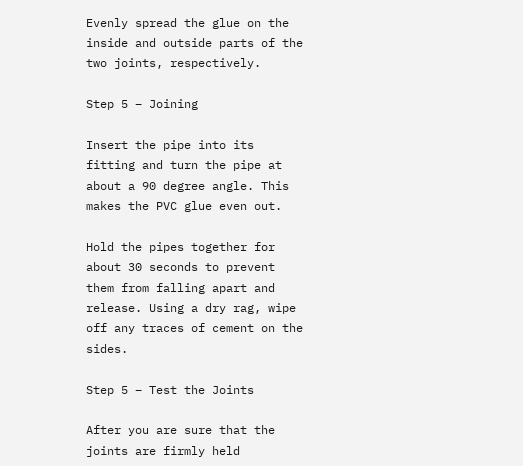Evenly spread the glue on the inside and outside parts of the two joints, respectively.

Step 5 – Joining

Insert the pipe into its fitting and turn the pipe at about a 90 degree angle. This makes the PVC glue even out.

Hold the pipes together for about 30 seconds to prevent them from falling apart and release. Using a dry rag, wipe off any traces of cement on the sides.

Step 5 – Test the Joints

After you are sure that the joints are firmly held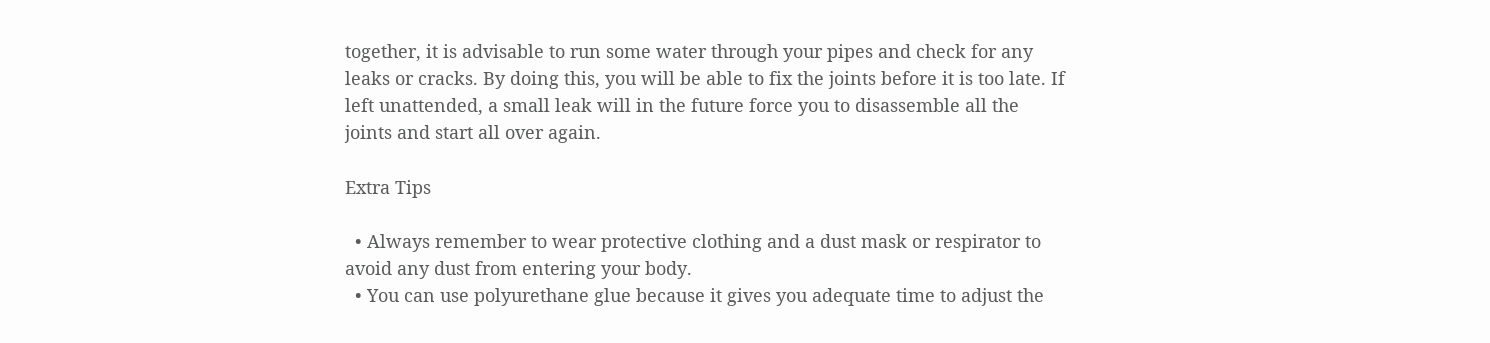together, it is advisable to run some water through your pipes and check for any leaks or cracks. By doing this, you will be able to fix the joints before it is too late. If left unattended, a small leak will in the future force you to disassemble all the joints and start all over again.

Extra Tips

  • Always remember to wear protective clothing and a dust mask or respirator to avoid any dust from entering your body.
  • You can use polyurethane glue because it gives you adequate time to adjust the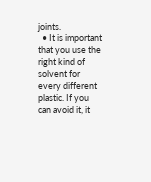joints.
  • It is important that you use the right kind of solvent for every different plastic. If you can avoid it, it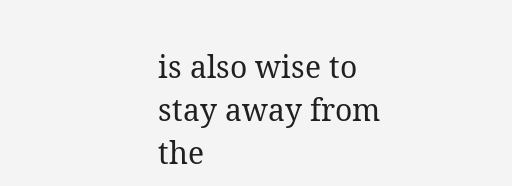is also wise to stay away from the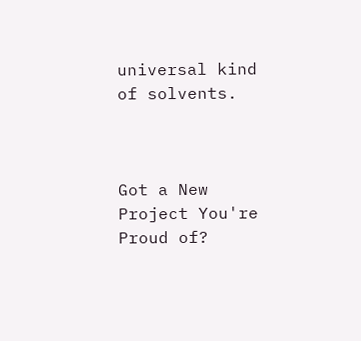universal kind of solvents.



Got a New Project You're Proud of?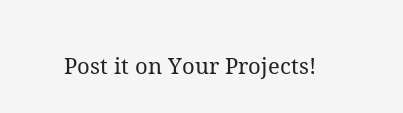Post it on Your Projects!